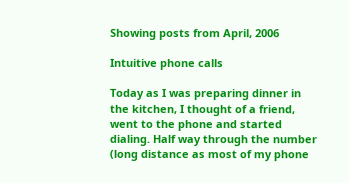Showing posts from April, 2006

Intuitive phone calls

Today as I was preparing dinner in the kitchen, I thought of a friend, went to the phone and started dialing. Half way through the number (long distance as most of my phone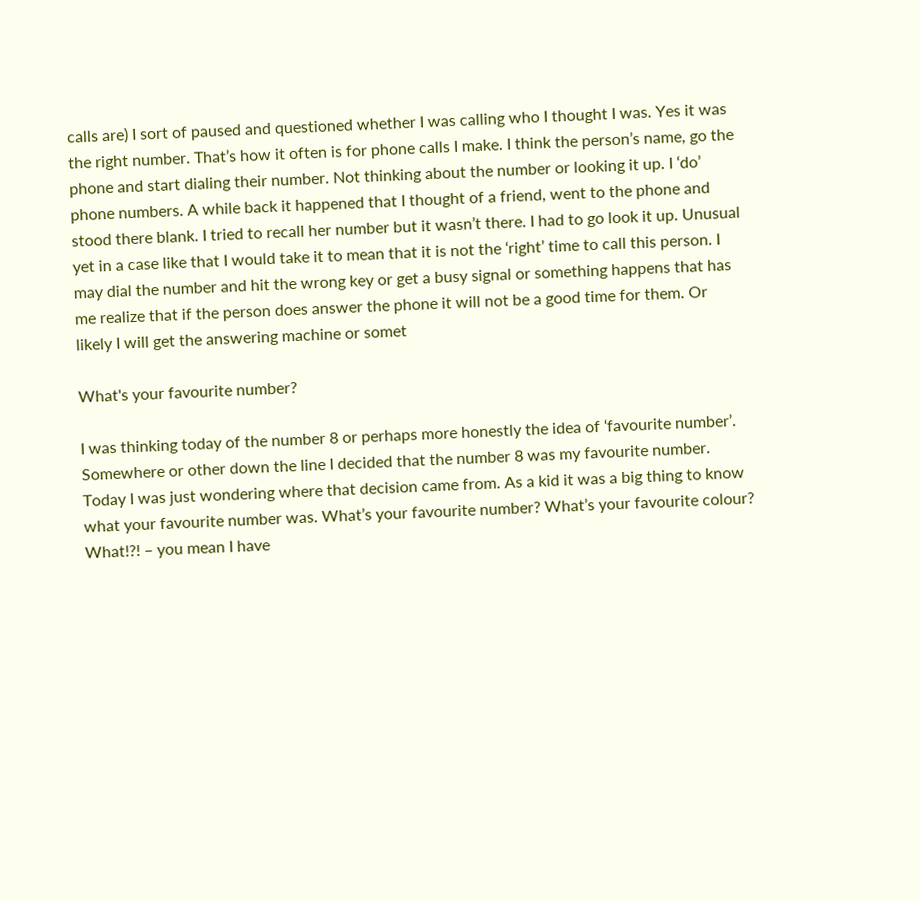calls are) I sort of paused and questioned whether I was calling who I thought I was. Yes it was the right number. That’s how it often is for phone calls I make. I think the person’s name, go the phone and start dialing their number. Not thinking about the number or looking it up. I ‘do’ phone numbers. A while back it happened that I thought of a friend, went to the phone and stood there blank. I tried to recall her number but it wasn’t there. I had to go look it up. Unusual yet in a case like that I would take it to mean that it is not the ‘right’ time to call this person. I may dial the number and hit the wrong key or get a busy signal or something happens that has me realize that if the person does answer the phone it will not be a good time for them. Or likely I will get the answering machine or somet

What's your favourite number?

I was thinking today of the number 8 or perhaps more honestly the idea of ‘favourite number’. Somewhere or other down the line I decided that the number 8 was my favourite number. Today I was just wondering where that decision came from. As a kid it was a big thing to know what your favourite number was. What’s your favourite number? What’s your favourite colour? What!?! – you mean I have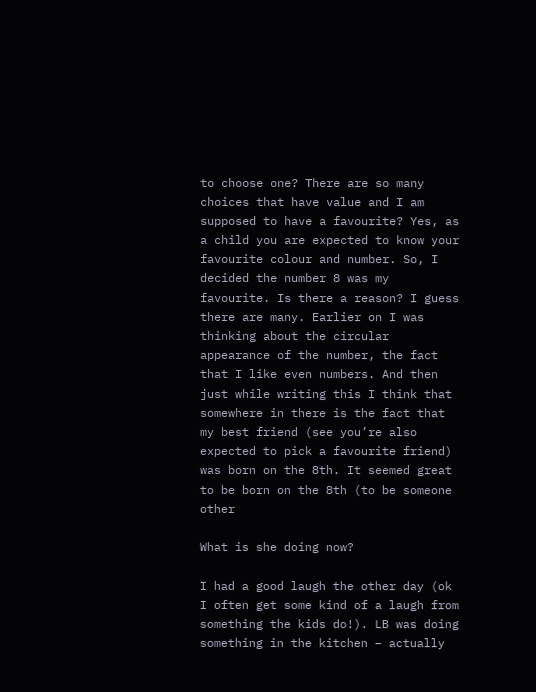to choose one? There are so many choices that have value and I am supposed to have a favourite? Yes, as a child you are expected to know your favourite colour and number. So, I decided the number 8 was my favourite. Is there a reason? I guess there are many. Earlier on I was thinking about the circular appearance of the number, the fact that I like even numbers. And then just while writing this I think that somewhere in there is the fact that my best friend (see you’re also expected to pick a favourite friend) was born on the 8th. It seemed great to be born on the 8th (to be someone other

What is she doing now?

I had a good laugh the other day (ok I often get some kind of a laugh from something the kids do!). LB was doing something in the kitchen – actually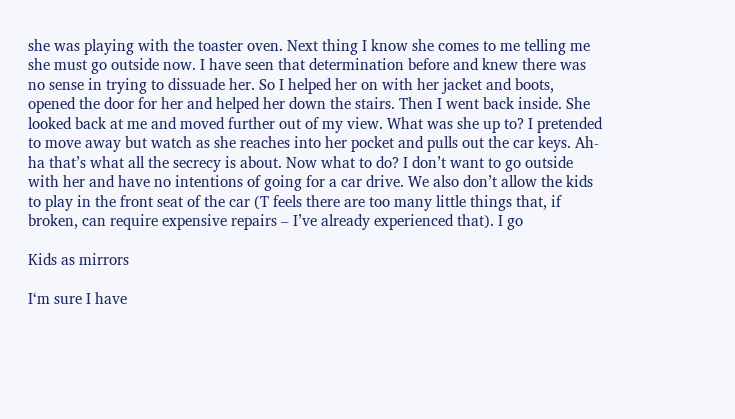she was playing with the toaster oven. Next thing I know she comes to me telling me she must go outside now. I have seen that determination before and knew there was no sense in trying to dissuade her. So I helped her on with her jacket and boots, opened the door for her and helped her down the stairs. Then I went back inside. She looked back at me and moved further out of my view. What was she up to? I pretended to move away but watch as she reaches into her pocket and pulls out the car keys. Ah-ha that’s what all the secrecy is about. Now what to do? I don’t want to go outside with her and have no intentions of going for a car drive. We also don’t allow the kids to play in the front seat of the car (T feels there are too many little things that, if broken, can require expensive repairs – I’ve already experienced that). I go

Kids as mirrors

I‘m sure I have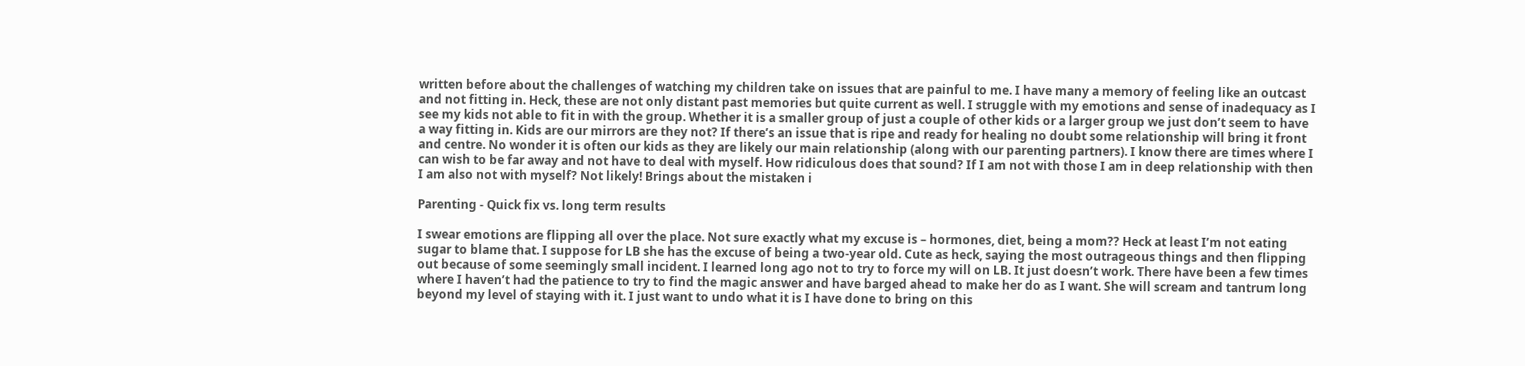written before about the challenges of watching my children take on issues that are painful to me. I have many a memory of feeling like an outcast and not fitting in. Heck, these are not only distant past memories but quite current as well. I struggle with my emotions and sense of inadequacy as I see my kids not able to fit in with the group. Whether it is a smaller group of just a couple of other kids or a larger group we just don’t seem to have a way fitting in. Kids are our mirrors are they not? If there’s an issue that is ripe and ready for healing no doubt some relationship will bring it front and centre. No wonder it is often our kids as they are likely our main relationship (along with our parenting partners). I know there are times where I can wish to be far away and not have to deal with myself. How ridiculous does that sound? If I am not with those I am in deep relationship with then I am also not with myself? Not likely! Brings about the mistaken i

Parenting - Quick fix vs. long term results

I swear emotions are flipping all over the place. Not sure exactly what my excuse is – hormones, diet, being a mom?? Heck at least I’m not eating sugar to blame that. I suppose for LB she has the excuse of being a two-year old. Cute as heck, saying the most outrageous things and then flipping out because of some seemingly small incident. I learned long ago not to try to force my will on LB. It just doesn’t work. There have been a few times where I haven’t had the patience to try to find the magic answer and have barged ahead to make her do as I want. She will scream and tantrum long beyond my level of staying with it. I just want to undo what it is I have done to bring on this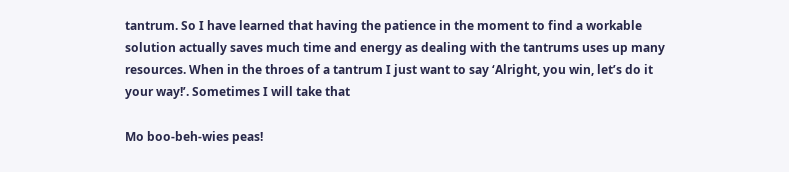tantrum. So I have learned that having the patience in the moment to find a workable solution actually saves much time and energy as dealing with the tantrums uses up many resources. When in the throes of a tantrum I just want to say ‘Alright, you win, let’s do it your way!’. Sometimes I will take that

Mo boo-beh-wies peas!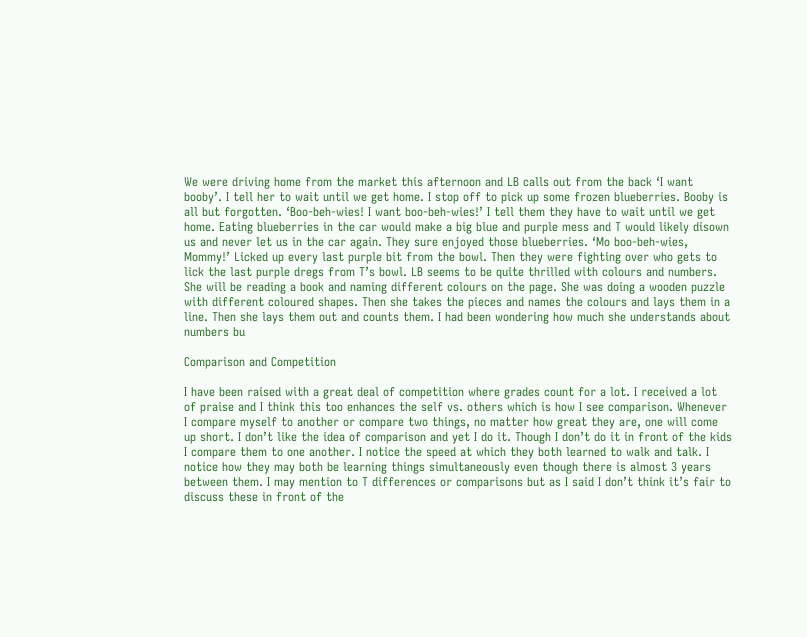We were driving home from the market this afternoon and LB calls out from the back ‘I want booby’. I tell her to wait until we get home. I stop off to pick up some frozen blueberries. Booby is all but forgotten. ‘Boo-beh-wies! I want boo-beh-wies!’ I tell them they have to wait until we get home. Eating blueberries in the car would make a big blue and purple mess and T would likely disown us and never let us in the car again. They sure enjoyed those blueberries. ‘Mo boo-beh-wies, Mommy!’ Licked up every last purple bit from the bowl. Then they were fighting over who gets to lick the last purple dregs from T’s bowl. LB seems to be quite thrilled with colours and numbers. She will be reading a book and naming different colours on the page. She was doing a wooden puzzle with different coloured shapes. Then she takes the pieces and names the colours and lays them in a line. Then she lays them out and counts them. I had been wondering how much she understands about numbers bu

Comparison and Competition

I have been raised with a great deal of competition where grades count for a lot. I received a lot of praise and I think this too enhances the self vs. others which is how I see comparison. Whenever I compare myself to another or compare two things, no matter how great they are, one will come up short. I don’t like the idea of comparison and yet I do it. Though I don’t do it in front of the kids I compare them to one another. I notice the speed at which they both learned to walk and talk. I notice how they may both be learning things simultaneously even though there is almost 3 years between them. I may mention to T differences or comparisons but as I said I don’t think it’s fair to discuss these in front of the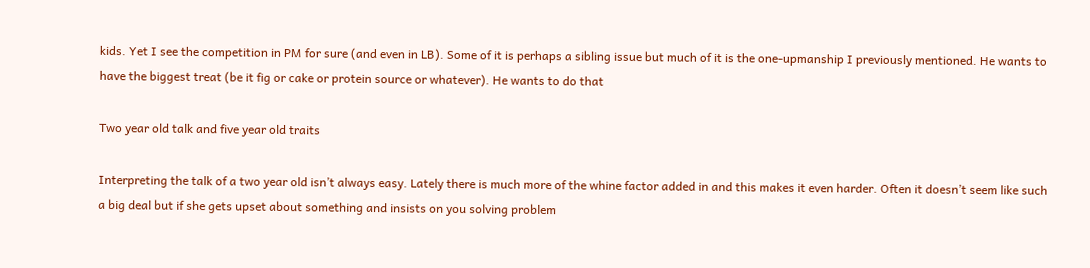kids. Yet I see the competition in PM for sure (and even in LB). Some of it is perhaps a sibling issue but much of it is the one-upmanship I previously mentioned. He wants to have the biggest treat (be it fig or cake or protein source or whatever). He wants to do that

Two year old talk and five year old traits

Interpreting the talk of a two year old isn’t always easy. Lately there is much more of the whine factor added in and this makes it even harder. Often it doesn’t seem like such a big deal but if she gets upset about something and insists on you solving problem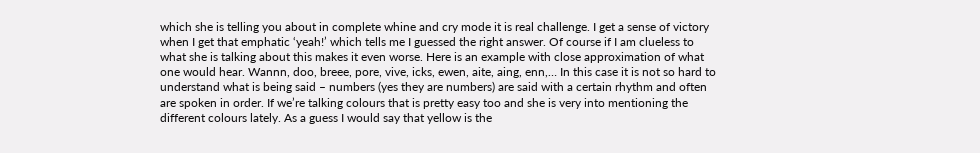which she is telling you about in complete whine and cry mode it is real challenge. I get a sense of victory when I get that emphatic ‘yeah!’ which tells me I guessed the right answer. Of course if I am clueless to what she is talking about this makes it even worse. Here is an example with close approximation of what one would hear. Wannn, doo, breee, pore, vive, icks, ewen, aite, aing, enn,… In this case it is not so hard to understand what is being said – numbers (yes they are numbers) are said with a certain rhythm and often are spoken in order. If we’re talking colours that is pretty easy too and she is very into mentioning the different colours lately. As a guess I would say that yellow is the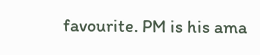favourite. PM is his ama